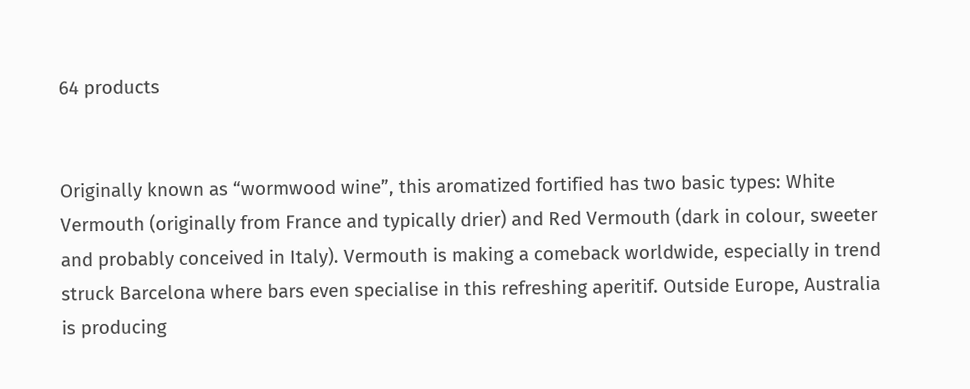64 products


Originally known as “wormwood wine”, this aromatized fortified has two basic types: White Vermouth (originally from France and typically drier) and Red Vermouth (dark in colour, sweeter and probably conceived in Italy). Vermouth is making a comeback worldwide, especially in trend struck Barcelona where bars even specialise in this refreshing aperitif. Outside Europe, Australia is producing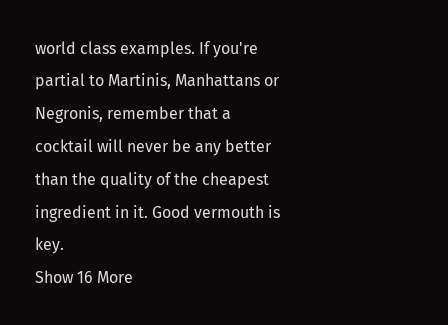world class examples. If you're partial to Martinis, Manhattans or Negronis, remember that a cocktail will never be any better than the quality of the cheapest ingredient in it. Good vermouth is key.
Show 16 More